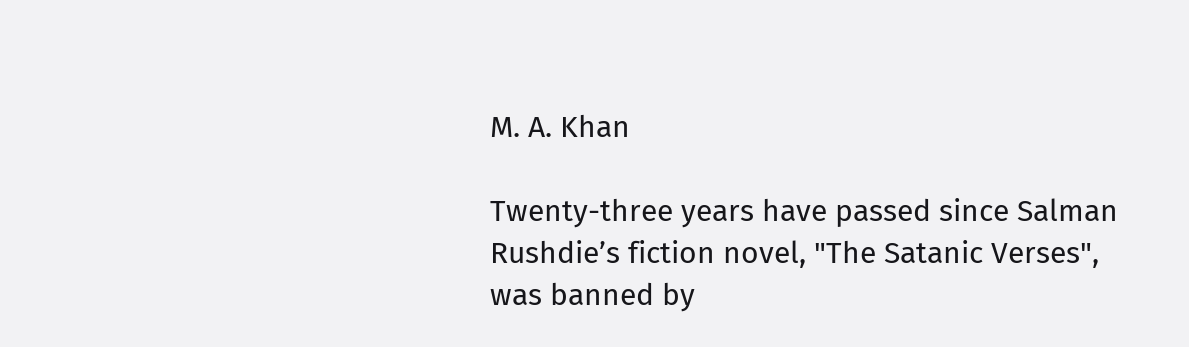M. A. Khan

Twenty-three years have passed since Salman Rushdie’s fiction novel, "The Satanic Verses", was banned by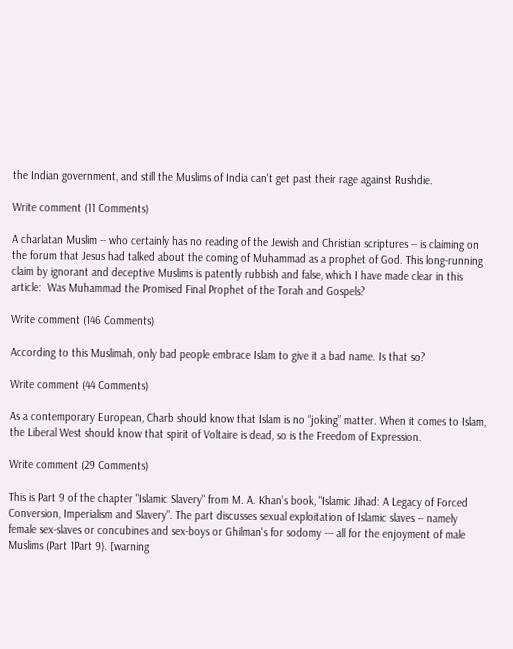the Indian government, and still the Muslims of India can't get past their rage against Rushdie.

Write comment (11 Comments)

A charlatan Muslim -- who certainly has no reading of the Jewish and Christian scriptures -- is claiming on the forum that Jesus had talked about the coming of Muhammad as a prophet of God. This long-running claim by ignorant and deceptive Muslims is patently rubbish and false, which I have made clear in this article:  Was Muhammad the Promised Final Prophet of the Torah and Gospels?

Write comment (146 Comments)

According to this Muslimah, only bad people embrace Islam to give it a bad name. Is that so?

Write comment (44 Comments)

As a contemporary European, Charb should know that Islam is no “joking” matter. When it comes to Islam, the Liberal West should know that spirit of Voltaire is dead, so is the Freedom of Expression.

Write comment (29 Comments)

This is Part 9 of the chapter "Islamic Slavery" from M. A. Khan's book, "Islamic Jihad: A Legacy of Forced Conversion, Imperialism and Slavery". The part discusses sexual exploitation of Islamic slaves -- namely female sex-slaves or concubines and sex-boys or Ghilman's for sodomy --- all for the enjoyment of male Muslims (Part 1Part 9). [warning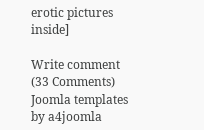erotic pictures inside]

Write comment (33 Comments)
Joomla templates by a4joomla